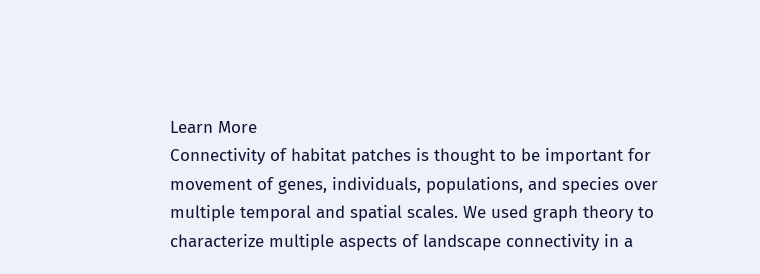Learn More
Connectivity of habitat patches is thought to be important for movement of genes, individuals, populations, and species over multiple temporal and spatial scales. We used graph theory to characterize multiple aspects of landscape connectivity in a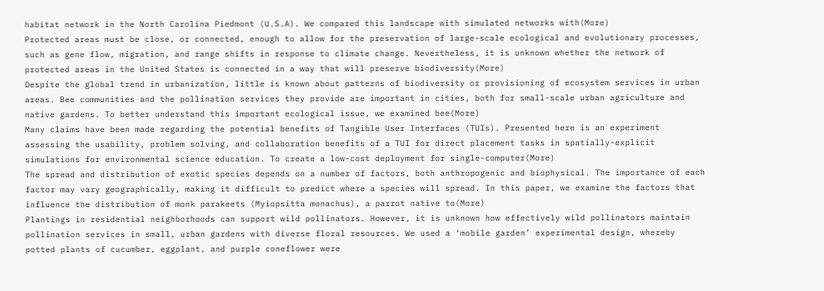habitat network in the North Carolina Piedmont (U.S.A). We compared this landscape with simulated networks with(More)
Protected areas must be close, or connected, enough to allow for the preservation of large-scale ecological and evolutionary processes, such as gene flow, migration, and range shifts in response to climate change. Nevertheless, it is unknown whether the network of protected areas in the United States is connected in a way that will preserve biodiversity(More)
Despite the global trend in urbanization, little is known about patterns of biodiversity or provisioning of ecosystem services in urban areas. Bee communities and the pollination services they provide are important in cities, both for small-scale urban agriculture and native gardens. To better understand this important ecological issue, we examined bee(More)
Many claims have been made regarding the potential benefits of Tangible User Interfaces (TUIs). Presented here is an experiment assessing the usability, problem solving, and collaboration benefits of a TUI for direct placement tasks in spatially-explicit simulations for environmental science education. To create a low-cost deployment for single-computer(More)
The spread and distribution of exotic species depends on a number of factors, both anthropogenic and biophysical. The importance of each factor may vary geographically, making it difficult to predict where a species will spread. In this paper, we examine the factors that influence the distribution of monk parakeets (Myiopsitta monachus), a parrot native to(More)
Plantings in residential neighborhoods can support wild pollinators. However, it is unknown how effectively wild pollinators maintain pollination services in small, urban gardens with diverse floral resources. We used a ‘mobile garden’ experimental design, whereby potted plants of cucumber, eggplant, and purple coneflower were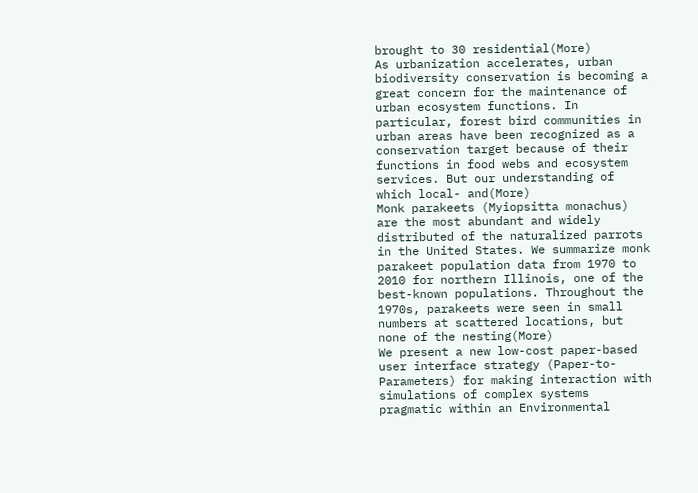brought to 30 residential(More)
As urbanization accelerates, urban biodiversity conservation is becoming a great concern for the maintenance of urban ecosystem functions. In particular, forest bird communities in urban areas have been recognized as a conservation target because of their functions in food webs and ecosystem services. But our understanding of which local- and(More)
Monk parakeets (Myiopsitta monachus) are the most abundant and widely distributed of the naturalized parrots in the United States. We summarize monk parakeet population data from 1970 to 2010 for northern Illinois, one of the best-known populations. Throughout the 1970s, parakeets were seen in small numbers at scattered locations, but none of the nesting(More)
We present a new low-cost paper-based user interface strategy (Paper-to-Parameters) for making interaction with simulations of complex systems pragmatic within an Environmental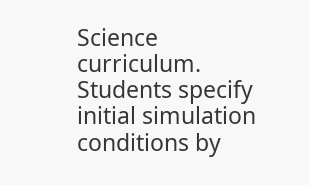Science curriculum. Students specify initial simulation conditions by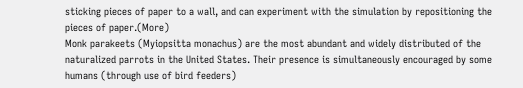sticking pieces of paper to a wall, and can experiment with the simulation by repositioning the pieces of paper.(More)
Monk parakeets (Myiopsitta monachus) are the most abundant and widely distributed of the naturalized parrots in the United States. Their presence is simultaneously encouraged by some humans (through use of bird feeders)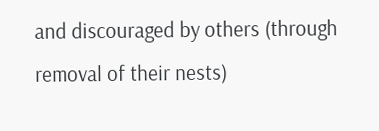and discouraged by others (through removal of their nests)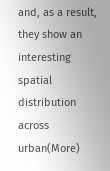and, as a result, they show an interesting spatial distribution across urban(More)